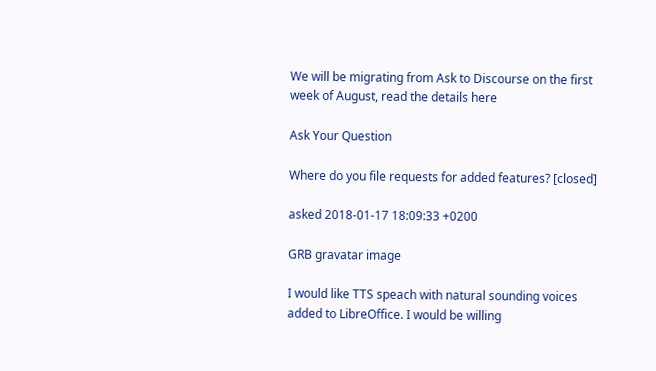We will be migrating from Ask to Discourse on the first week of August, read the details here

Ask Your Question

Where do you file requests for added features? [closed]

asked 2018-01-17 18:09:33 +0200

GRB gravatar image

I would like TTS speach with natural sounding voices added to LibreOffice. I would be willing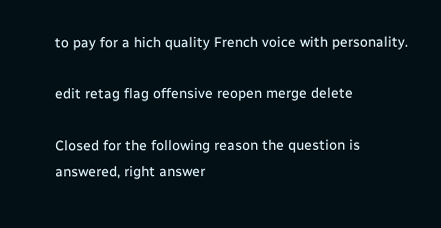to pay for a hich quality French voice with personality.

edit retag flag offensive reopen merge delete

Closed for the following reason the question is answered, right answer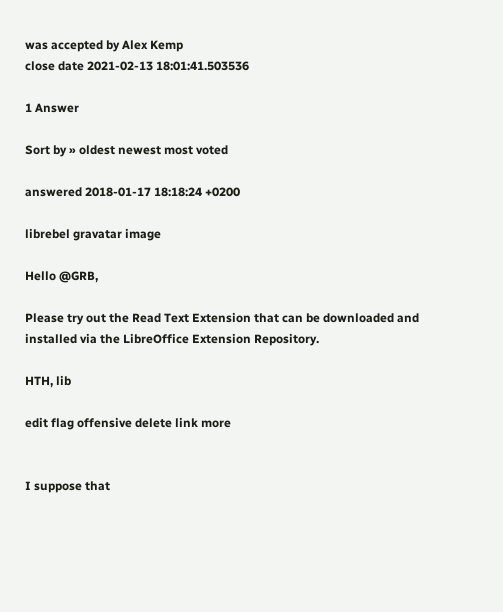was accepted by Alex Kemp
close date 2021-02-13 18:01:41.503536

1 Answer

Sort by » oldest newest most voted

answered 2018-01-17 18:18:24 +0200

librebel gravatar image

Hello @GRB,

Please try out the Read Text Extension that can be downloaded and installed via the LibreOffice Extension Repository.

HTH, lib

edit flag offensive delete link more


I suppose that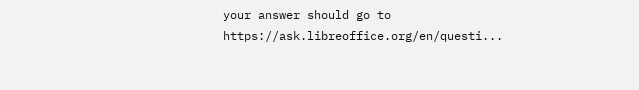your answer should go to https://ask.libreoffice.org/en/questi...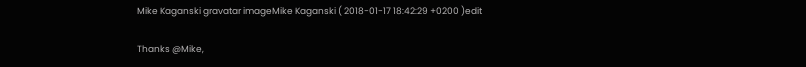Mike Kaganski gravatar imageMike Kaganski ( 2018-01-17 18:42:29 +0200 )edit

Thanks @Mike,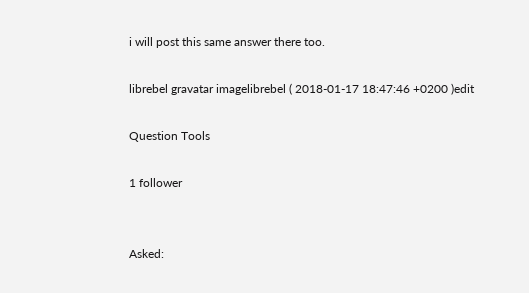i will post this same answer there too.

librebel gravatar imagelibrebel ( 2018-01-17 18:47:46 +0200 )edit

Question Tools

1 follower


Asked: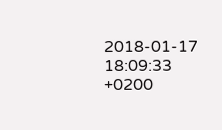2018-01-17 18:09:33 +0200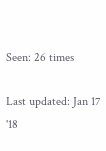Seen: 26 times

Last updated: Jan 17 '18